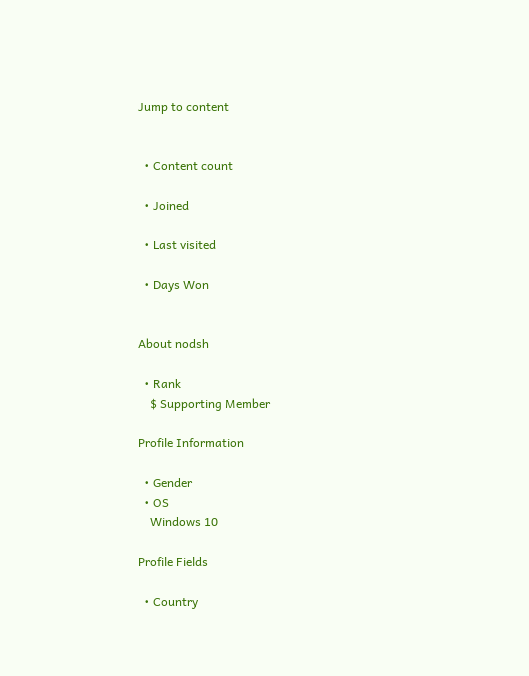Jump to content


  • Content count

  • Joined

  • Last visited

  • Days Won


About nodsh

  • Rank
    $ Supporting Member

Profile Information

  • Gender
  • OS
    Windows 10

Profile Fields

  • Country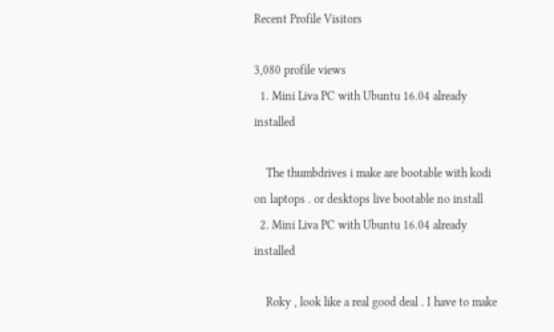Recent Profile Visitors

3,080 profile views
  1. Mini Liva PC with Ubuntu 16.04 already installed

    The thumbdrives i make are bootable with kodi on laptops . or desktops live bootable no install
  2. Mini Liva PC with Ubuntu 16.04 already installed

    Roky , look like a real good deal . I have to make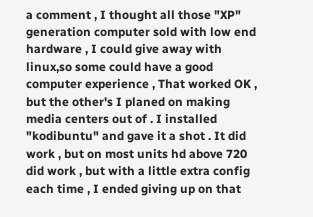a comment , I thought all those "XP" generation computer sold with low end hardware , I could give away with linux,so some could have a good computer experience , That worked OK , but the other's I planed on making media centers out of . I installed "kodibuntu" and gave it a shot . It did work , but on most units hd above 720 did work , but with a little extra config each time , I ended giving up on that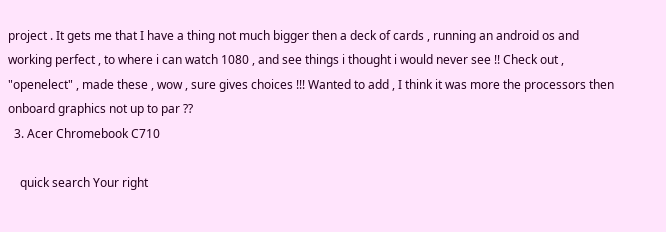project . It gets me that I have a thing not much bigger then a deck of cards , running an android os and working perfect , to where i can watch 1080 , and see things i thought i would never see !! Check out , "openelect" , made these , wow , sure gives choices !!! Wanted to add , I think it was more the processors then onboard graphics not up to par ??
  3. Acer Chromebook C710

    quick search Your right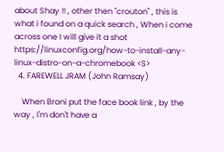about Shay !! , other then "crouton" , this is what i found on a quick search , When i come across one I will give it a shot https://linuxconfig.org/how-to-install-any-linux-distro-on-a-chromebook <S>
  4. FAREWELL JRAM (John Ramsay)

    When Broni put the face book link , by the way , I'm don't have a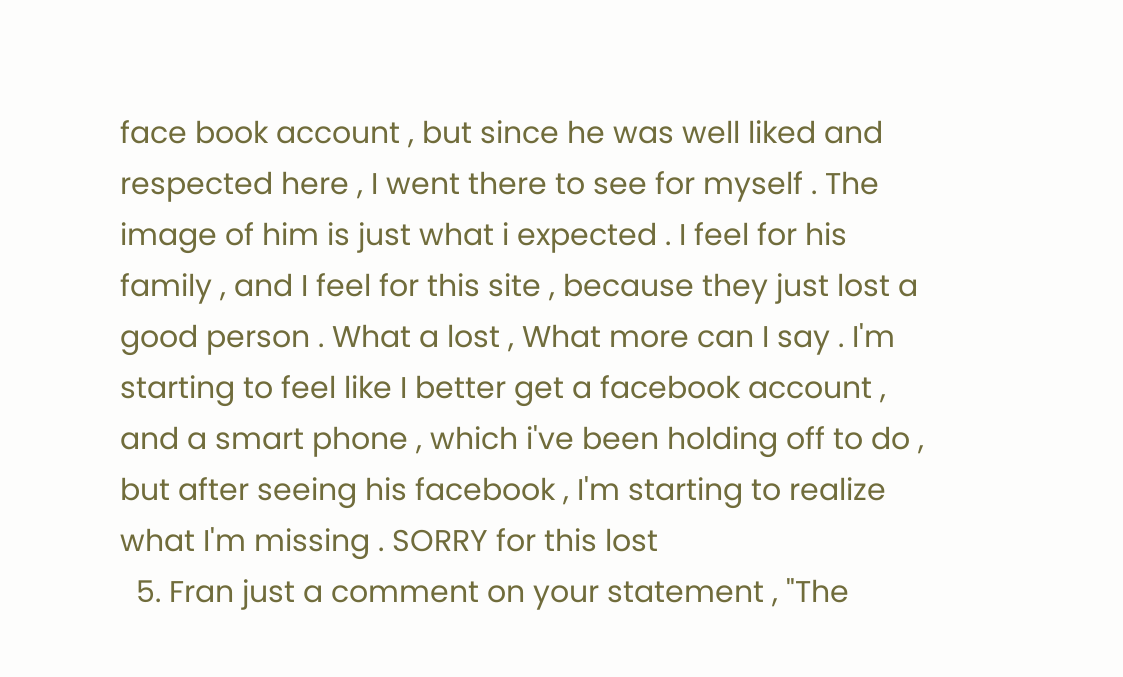face book account , but since he was well liked and respected here , I went there to see for myself . The image of him is just what i expected . I feel for his family , and I feel for this site , because they just lost a good person . What a lost , What more can I say . I'm starting to feel like I better get a facebook account , and a smart phone , which i've been holding off to do , but after seeing his facebook , I'm starting to realize what I'm missing . SORRY for this lost
  5. Fran just a comment on your statement , "The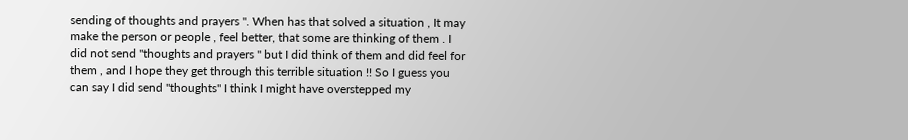sending of thoughts and prayers ". When has that solved a situation , It may make the person or people , feel better, that some are thinking of them . I did not send "thoughts and prayers " but I did think of them and did feel for them , and I hope they get through this terrible situation !! So I guess you can say I did send "thoughts" I think I might have overstepped my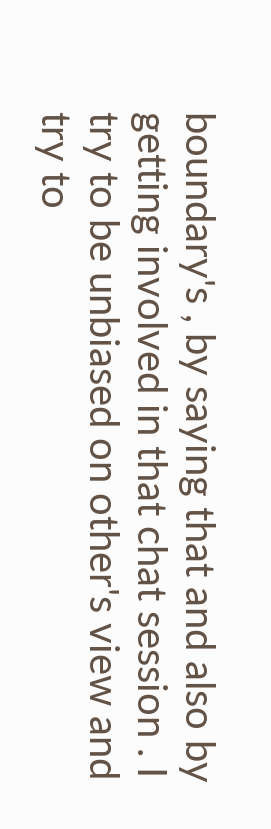boundary's , by saying that and also by getting involved in that chat session . I try to be unbiased on other's view and try to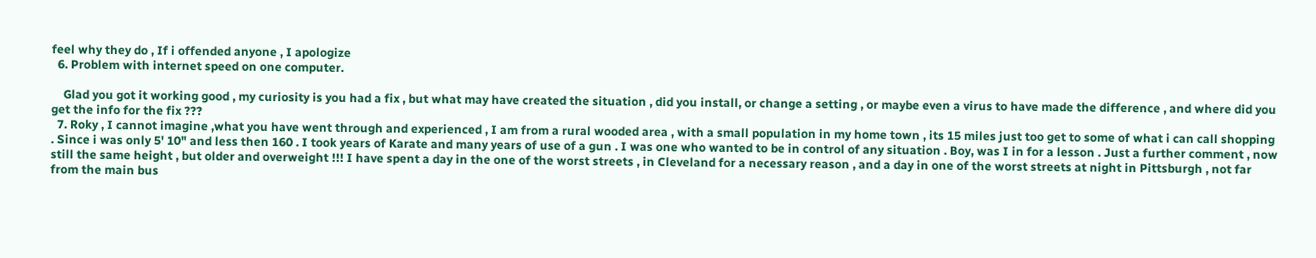feel why they do , If i offended anyone , I apologize
  6. Problem with internet speed on one computer.

    Glad you got it working good , my curiosity is you had a fix , but what may have created the situation , did you install, or change a setting , or maybe even a virus to have made the difference , and where did you get the info for the fix ???
  7. Roky , I cannot imagine ,what you have went through and experienced , I am from a rural wooded area , with a small population in my home town , its 15 miles just too get to some of what i can call shopping . Since i was only 5' 10" and less then 160 . I took years of Karate and many years of use of a gun . I was one who wanted to be in control of any situation . Boy, was I in for a lesson . Just a further comment , now still the same height , but older and overweight !!! I have spent a day in the one of the worst streets , in Cleveland for a necessary reason , and a day in one of the worst streets at night in Pittsburgh , not far from the main bus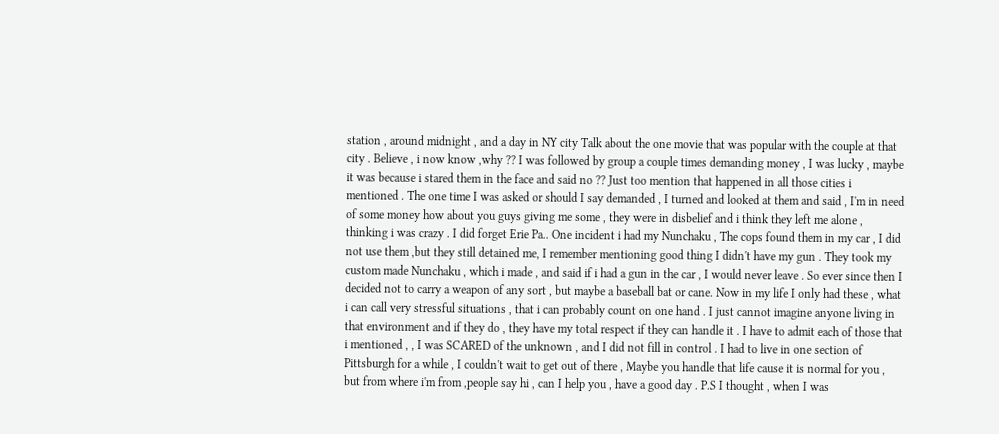station , around midnight , and a day in NY city Talk about the one movie that was popular with the couple at that city . Believe , i now know ,why ?? I was followed by group a couple times demanding money , I was lucky , maybe it was because i stared them in the face and said no ?? Just too mention that happened in all those cities i mentioned . The one time I was asked or should I say demanded , I turned and looked at them and said , I'm in need of some money how about you guys giving me some , they were in disbelief and i think they left me alone , thinking i was crazy . I did forget Erie Pa.. One incident i had my Nunchaku , The cops found them in my car , I did not use them ,but they still detained me, I remember mentioning good thing I didn't have my gun . They took my custom made Nunchaku , which i made , and said if i had a gun in the car , I would never leave . So ever since then I decided not to carry a weapon of any sort , but maybe a baseball bat or cane. Now in my life I only had these , what i can call very stressful situations , that i can probably count on one hand . I just cannot imagine anyone living in that environment and if they do , they have my total respect if they can handle it . I have to admit each of those that i mentioned , , I was SCARED of the unknown , and I did not fill in control . I had to live in one section of Pittsburgh for a while , I couldn't wait to get out of there , Maybe you handle that life cause it is normal for you , but from where i'm from ,people say hi , can I help you , have a good day . P.S I thought , when I was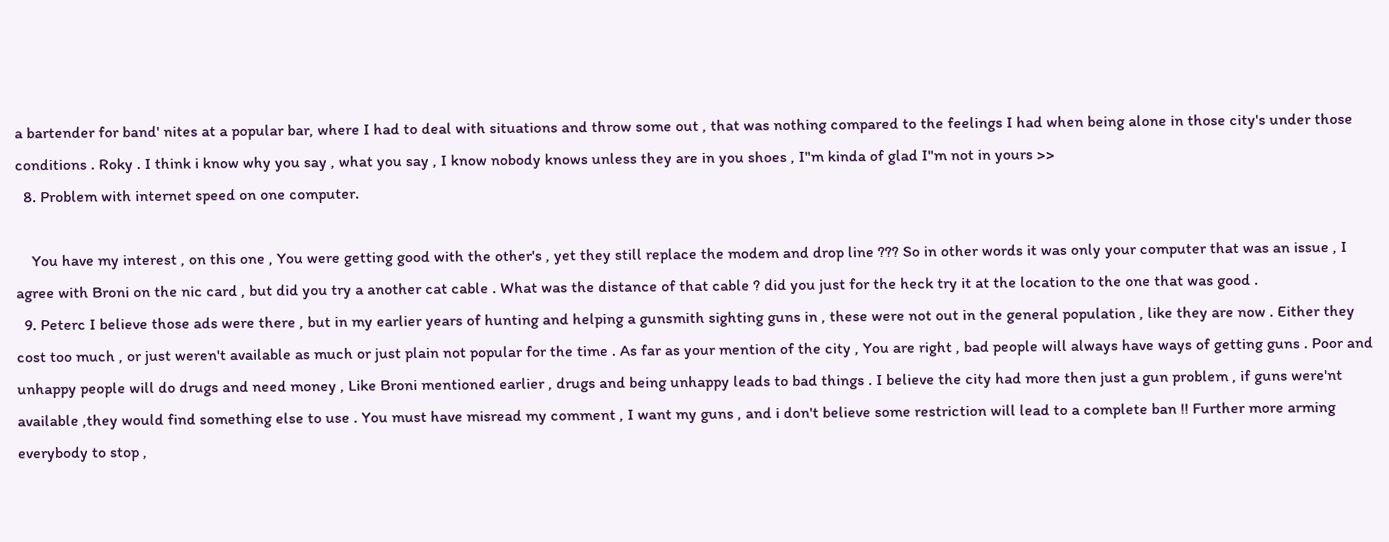a bartender for band' nites at a popular bar, where I had to deal with situations and throw some out , that was nothing compared to the feelings I had when being alone in those city's under those conditions . Roky . I think i know why you say , what you say , I know nobody knows unless they are in you shoes , I"m kinda of glad I"m not in yours >>
  8. Problem with internet speed on one computer.

    You have my interest , on this one , You were getting good with the other's , yet they still replace the modem and drop line ??? So in other words it was only your computer that was an issue , I agree with Broni on the nic card , but did you try a another cat cable . What was the distance of that cable ? did you just for the heck try it at the location to the one that was good .
  9. Peterc I believe those ads were there , but in my earlier years of hunting and helping a gunsmith sighting guns in , these were not out in the general population , like they are now . Either they cost too much , or just weren't available as much or just plain not popular for the time . As far as your mention of the city , You are right , bad people will always have ways of getting guns . Poor and unhappy people will do drugs and need money , Like Broni mentioned earlier , drugs and being unhappy leads to bad things . I believe the city had more then just a gun problem , if guns were'nt available ,they would find something else to use . You must have misread my comment , I want my guns , and i don't believe some restriction will lead to a complete ban !! Further more arming everybody to stop ,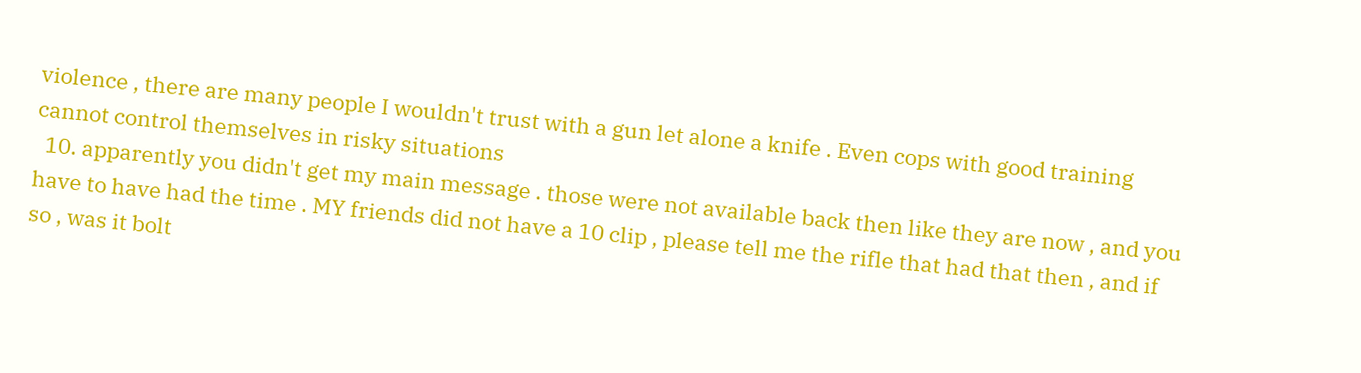violence , there are many people I wouldn't trust with a gun let alone a knife . Even cops with good training cannot control themselves in risky situations
  10. apparently you didn't get my main message . those were not available back then like they are now , and you have to have had the time . MY friends did not have a 10 clip , please tell me the rifle that had that then , and if so , was it bolt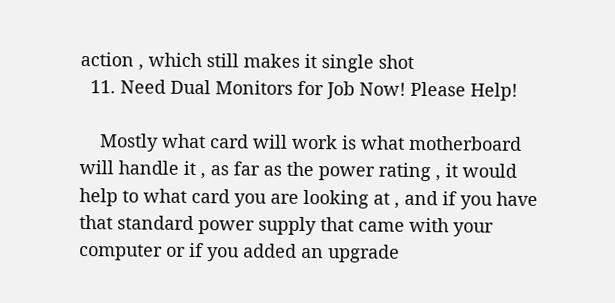action , which still makes it single shot
  11. Need Dual Monitors for Job Now! Please Help!

    Mostly what card will work is what motherboard will handle it , as far as the power rating , it would help to what card you are looking at , and if you have that standard power supply that came with your computer or if you added an upgrade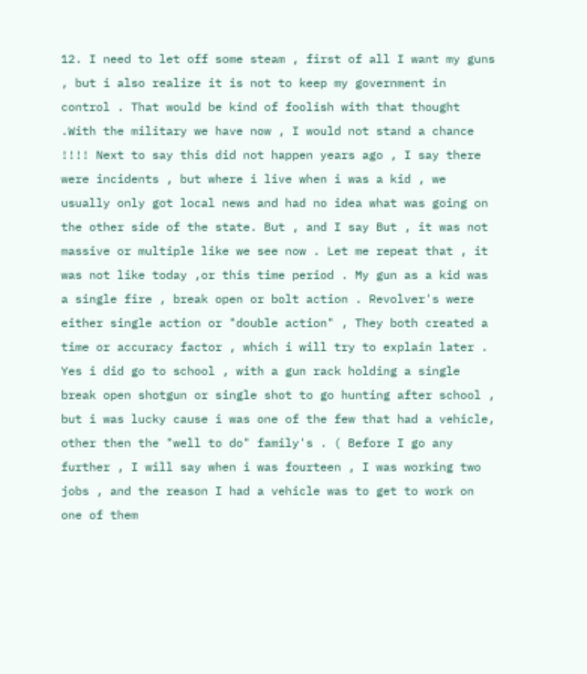12. I need to let off some steam , first of all I want my guns , but i also realize it is not to keep my government in control . That would be kind of foolish with that thought .With the military we have now , I would not stand a chance !!!! Next to say this did not happen years ago , I say there were incidents , but where i live when i was a kid , we usually only got local news and had no idea what was going on the other side of the state. But , and I say But , it was not massive or multiple like we see now . Let me repeat that , it was not like today ,or this time period . My gun as a kid was a single fire , break open or bolt action . Revolver's were either single action or "double action" , They both created a time or accuracy factor , which i will try to explain later . Yes i did go to school , with a gun rack holding a single break open shotgun or single shot to go hunting after school , but i was lucky cause i was one of the few that had a vehicle, other then the "well to do" family's . ( Before I go any further , I will say when i was fourteen , I was working two jobs , and the reason I had a vehicle was to get to work on one of them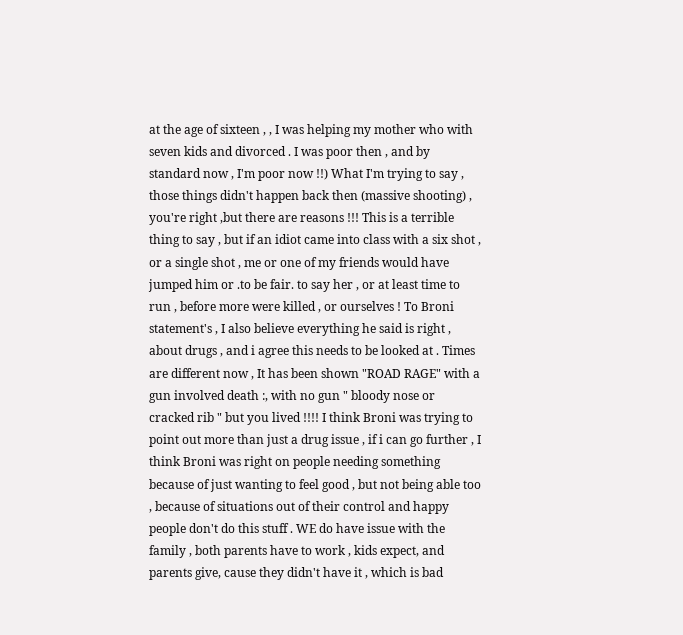at the age of sixteen , , I was helping my mother who with seven kids and divorced . I was poor then , and by standard now , I'm poor now !!) What I'm trying to say , those things didn't happen back then (massive shooting) , you're right ,but there are reasons !!! This is a terrible thing to say , but if an idiot came into class with a six shot , or a single shot , me or one of my friends would have jumped him or .to be fair. to say her , or at least time to run , before more were killed , or ourselves ! To Broni statement's , I also believe everything he said is right , about drugs , and i agree this needs to be looked at . Times are different now , It has been shown "ROAD RAGE" with a gun involved death :, with no gun " bloody nose or cracked rib " but you lived !!!! I think Broni was trying to point out more than just a drug issue , if i can go further , I think Broni was right on people needing something because of just wanting to feel good , but not being able too , because of situations out of their control and happy people don't do this stuff . WE do have issue with the family , both parents have to work , kids expect, and parents give, cause they didn't have it , which is bad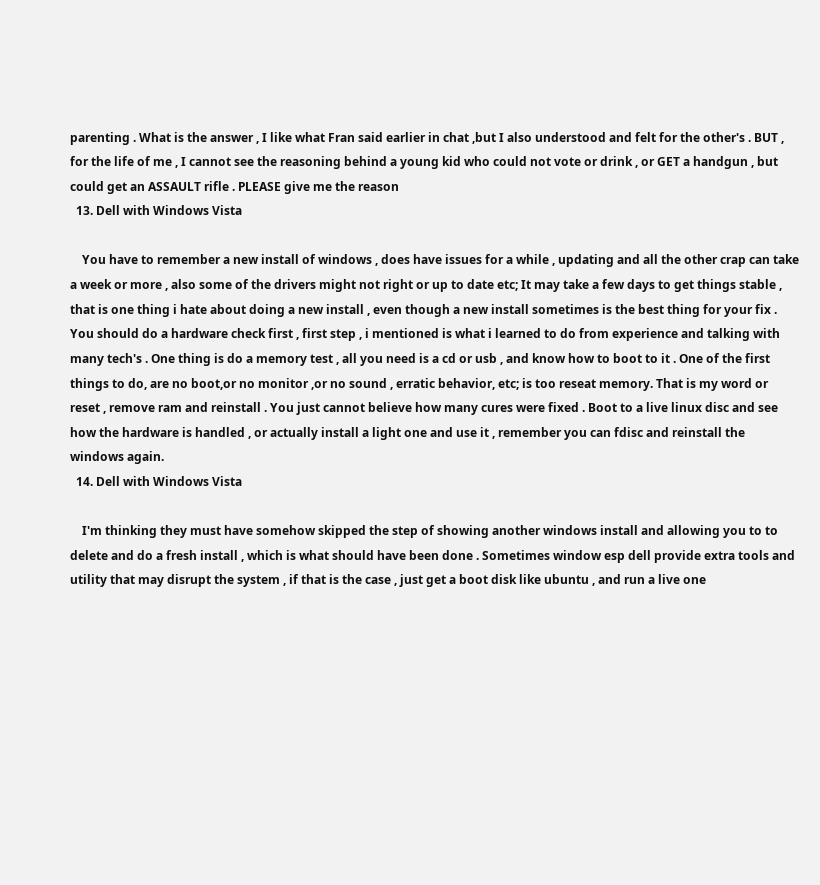parenting . What is the answer , I like what Fran said earlier in chat ,but I also understood and felt for the other's . BUT , for the life of me , I cannot see the reasoning behind a young kid who could not vote or drink , or GET a handgun , but could get an ASSAULT rifle . PLEASE give me the reason
  13. Dell with Windows Vista

    You have to remember a new install of windows , does have issues for a while , updating and all the other crap can take a week or more , also some of the drivers might not right or up to date etc; It may take a few days to get things stable , that is one thing i hate about doing a new install , even though a new install sometimes is the best thing for your fix . You should do a hardware check first , first step , i mentioned is what i learned to do from experience and talking with many tech's . One thing is do a memory test , all you need is a cd or usb , and know how to boot to it . One of the first things to do, are no boot,or no monitor ,or no sound , erratic behavior, etc; is too reseat memory. That is my word or reset , remove ram and reinstall . You just cannot believe how many cures were fixed . Boot to a live linux disc and see how the hardware is handled , or actually install a light one and use it , remember you can fdisc and reinstall the windows again.
  14. Dell with Windows Vista

    I'm thinking they must have somehow skipped the step of showing another windows install and allowing you to to delete and do a fresh install , which is what should have been done . Sometimes window esp dell provide extra tools and utility that may disrupt the system , if that is the case , just get a boot disk like ubuntu , and run a live one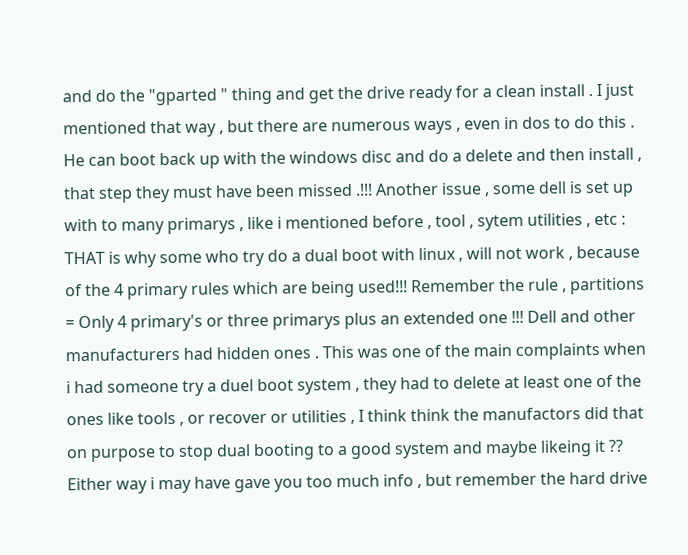and do the "gparted " thing and get the drive ready for a clean install . I just mentioned that way , but there are numerous ways , even in dos to do this . He can boot back up with the windows disc and do a delete and then install , that step they must have been missed .!!! Another issue , some dell is set up with to many primarys , like i mentioned before , tool , sytem utilities , etc : THAT is why some who try do a dual boot with linux , will not work , because of the 4 primary rules which are being used!!! Remember the rule , partitions = Only 4 primary's or three primarys plus an extended one !!! Dell and other manufacturers had hidden ones . This was one of the main complaints when i had someone try a duel boot system , they had to delete at least one of the ones like tools , or recover or utilities , I think think the manufactors did that on purpose to stop dual booting to a good system and maybe likeing it ?? Either way i may have gave you too much info , but remember the hard drive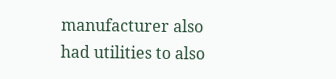manufacturer also had utilities to also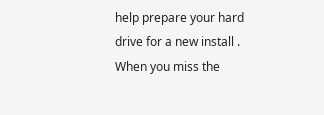help prepare your hard drive for a new install . When you miss the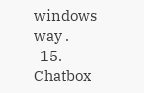windows way .
  15. Chatbox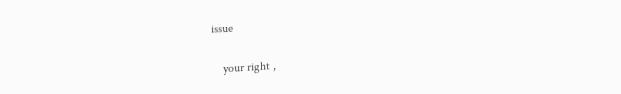issue

    your right ,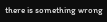there is something wrong